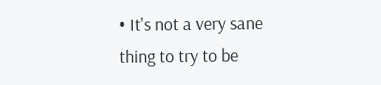• It's not a very sane thing to try to be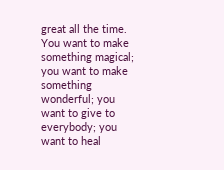great all the time. You want to make something magical; you want to make something wonderful; you want to give to everybody; you want to heal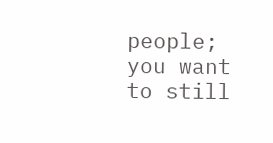people; you want to still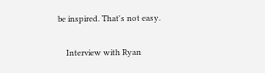be inspired. That's not easy.

    Interview with Ryan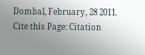Dombal, February, 28 2011.
Cite this Page: Citation